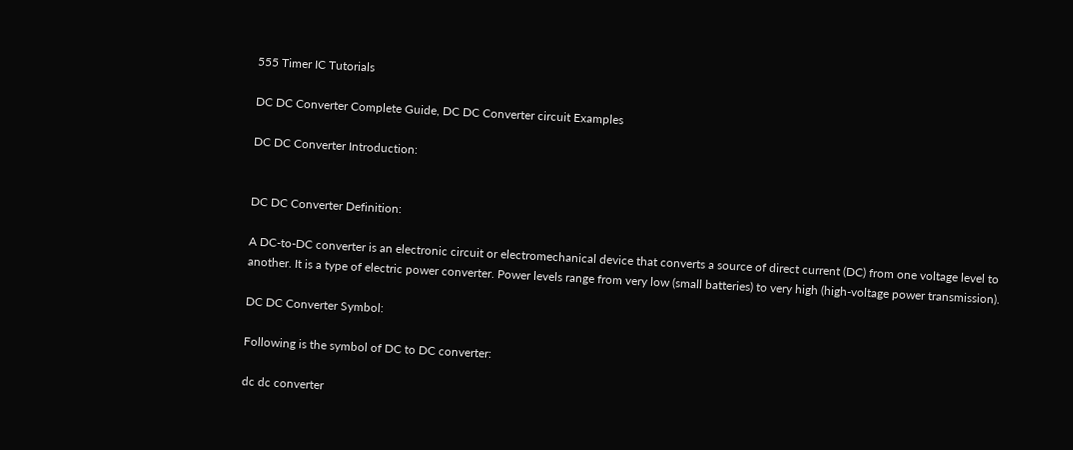555 Timer IC Tutorials

DC DC Converter Complete Guide, DC DC Converter circuit Examples

DC DC Converter Introduction:


DC DC Converter Definition:

A DC-to-DC converter is an electronic circuit or electromechanical device that converts a source of direct current (DC) from one voltage level to another. It is a type of electric power converter. Power levels range from very low (small batteries) to very high (high-voltage power transmission).

DC DC Converter Symbol:

Following is the symbol of DC to DC converter:

dc dc converter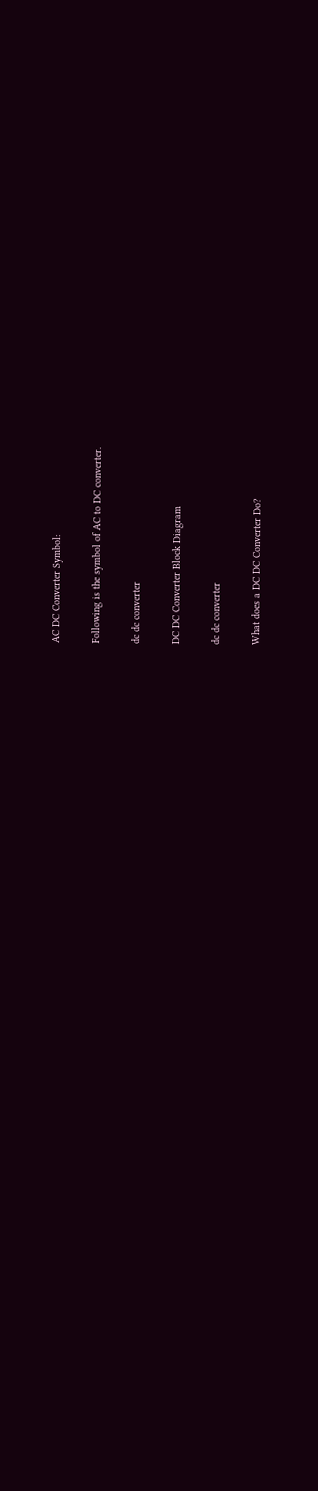AC DC Converter Symbol:

Following is the symbol of AC to DC converter.

dc dc converter

DC DC Converter Block Diagram

dc dc converter

What does a DC DC Converter Do?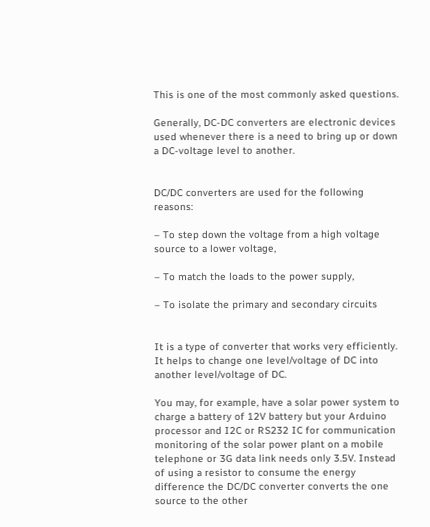This is one of the most commonly asked questions.

Generally, DC-DC converters are electronic devices used whenever there is a need to bring up or down a DC-voltage level to another.


DC/DC converters are used for the following reasons:

– To step down the voltage from a high voltage source to a lower voltage,

– To match the loads to the power supply,

– To isolate the primary and secondary circuits


It is a type of converter that works very efficiently. It helps to change one level/voltage of DC into another level/voltage of DC.

You may, for example, have a solar power system to charge a battery of 12V battery but your Arduino processor and I2C or RS232 IC for communication monitoring of the solar power plant on a mobile telephone or 3G data link needs only 3.5V. Instead of using a resistor to consume the energy difference the DC/DC converter converts the one source to the other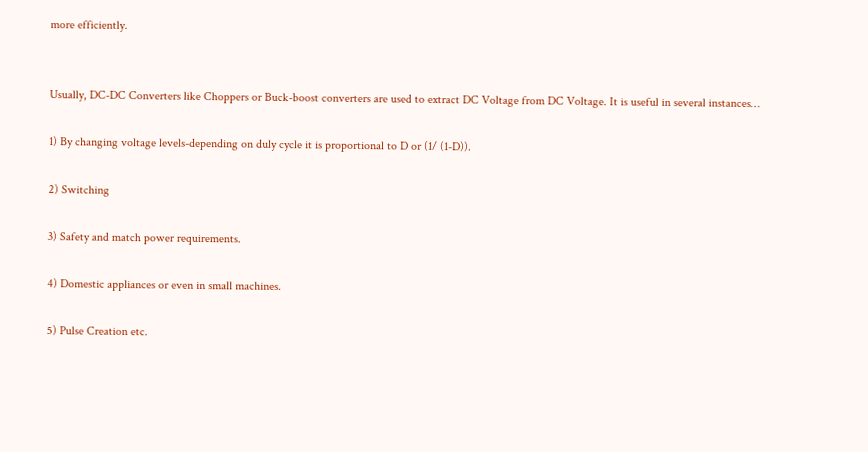more efficiently.


Usually, DC-DC Converters like Choppers or Buck-boost converters are used to extract DC Voltage from DC Voltage. It is useful in several instances…

1) By changing voltage levels-depending on duly cycle it is proportional to D or (1/ (1-D)).

2) Switching

3) Safety and match power requirements.

4) Domestic appliances or even in small machines.

5) Pulse Creation etc.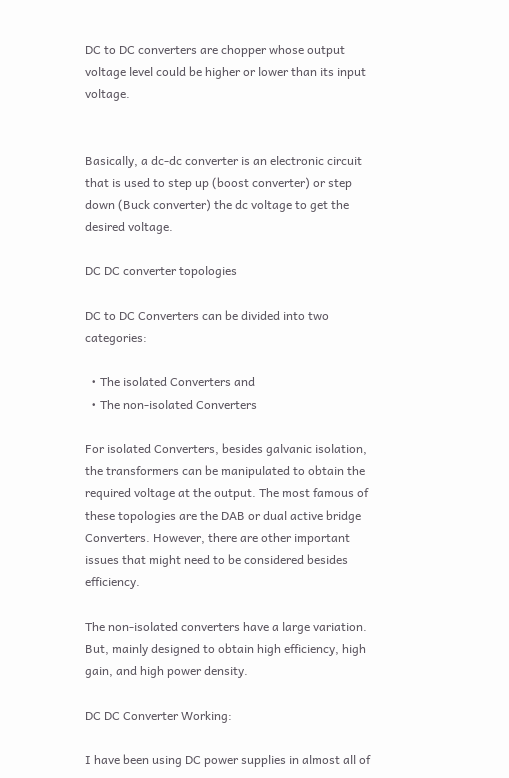DC to DC converters are chopper whose output voltage level could be higher or lower than its input voltage.


Basically, a dc-dc converter is an electronic circuit that is used to step up (boost converter) or step down (Buck converter) the dc voltage to get the desired voltage.

DC DC converter topologies

DC to DC Converters can be divided into two categories:

  • The isolated Converters and
  • The non-isolated Converters

For isolated Converters, besides galvanic isolation, the transformers can be manipulated to obtain the required voltage at the output. The most famous of these topologies are the DAB or dual active bridge Converters. However, there are other important issues that might need to be considered besides efficiency.

The non-isolated converters have a large variation. But, mainly designed to obtain high efficiency, high gain, and high power density.

DC DC Converter Working:

I have been using DC power supplies in almost all of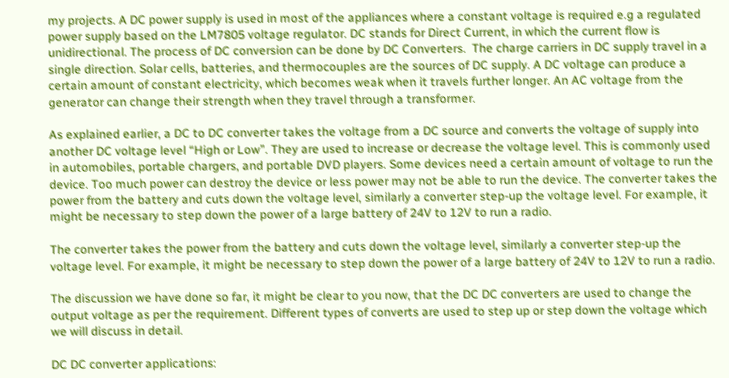my projects. A DC power supply is used in most of the appliances where a constant voltage is required e.g a regulated power supply based on the LM7805 voltage regulator. DC stands for Direct Current, in which the current flow is unidirectional. The process of DC conversion can be done by DC Converters.  The charge carriers in DC supply travel in a single direction. Solar cells, batteries, and thermocouples are the sources of DC supply. A DC voltage can produce a certain amount of constant electricity, which becomes weak when it travels further longer. An AC voltage from the generator can change their strength when they travel through a transformer.

As explained earlier, a DC to DC converter takes the voltage from a DC source and converts the voltage of supply into another DC voltage level “High or Low”. They are used to increase or decrease the voltage level. This is commonly used in automobiles, portable chargers, and portable DVD players. Some devices need a certain amount of voltage to run the device. Too much power can destroy the device or less power may not be able to run the device. The converter takes the power from the battery and cuts down the voltage level, similarly a converter step-up the voltage level. For example, it might be necessary to step down the power of a large battery of 24V to 12V to run a radio.

The converter takes the power from the battery and cuts down the voltage level, similarly a converter step-up the voltage level. For example, it might be necessary to step down the power of a large battery of 24V to 12V to run a radio.

The discussion we have done so far, it might be clear to you now, that the DC DC converters are used to change the output voltage as per the requirement. Different types of converts are used to step up or step down the voltage which we will discuss in detail.

DC DC converter applications: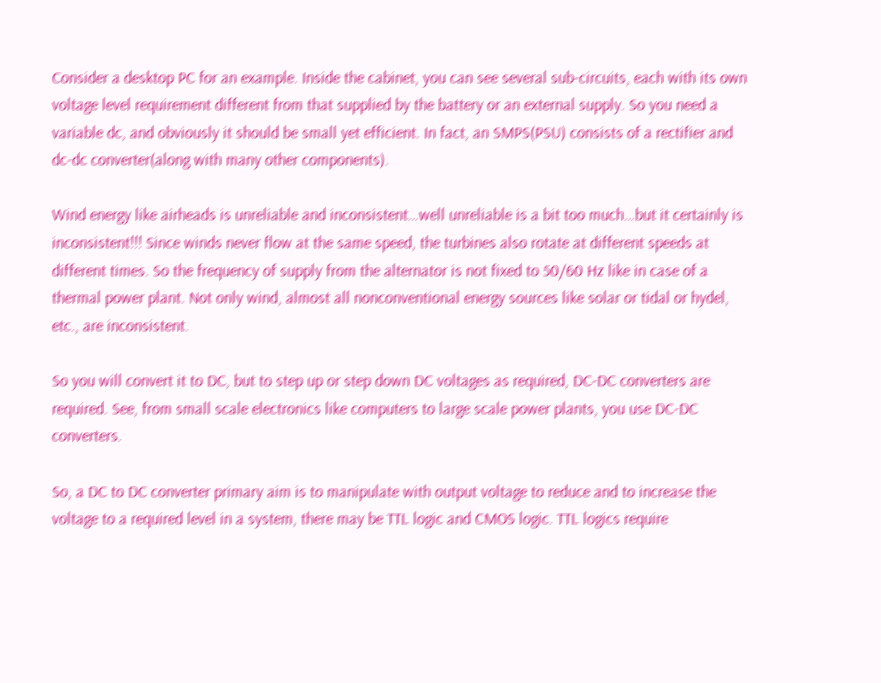Consider a desktop PC for an example. Inside the cabinet, you can see several sub-circuits, each with its own voltage level requirement different from that supplied by the battery or an external supply. So you need a variable dc, and obviously it should be small yet efficient. In fact, an SMPS(PSU) consists of a rectifier and dc-dc converter(along with many other components).

Wind energy like airheads is unreliable and inconsistent…well unreliable is a bit too much…but it certainly is inconsistent!!! Since winds never flow at the same speed, the turbines also rotate at different speeds at different times. So the frequency of supply from the alternator is not fixed to 50/60 Hz like in case of a thermal power plant. Not only wind, almost all nonconventional energy sources like solar or tidal or hydel, etc., are inconsistent.

So you will convert it to DC, but to step up or step down DC voltages as required, DC-DC converters are required. See, from small scale electronics like computers to large scale power plants, you use DC-DC converters.

So, a DC to DC converter primary aim is to manipulate with output voltage to reduce and to increase the voltage to a required level in a system, there may be TTL logic and CMOS logic. TTL logics require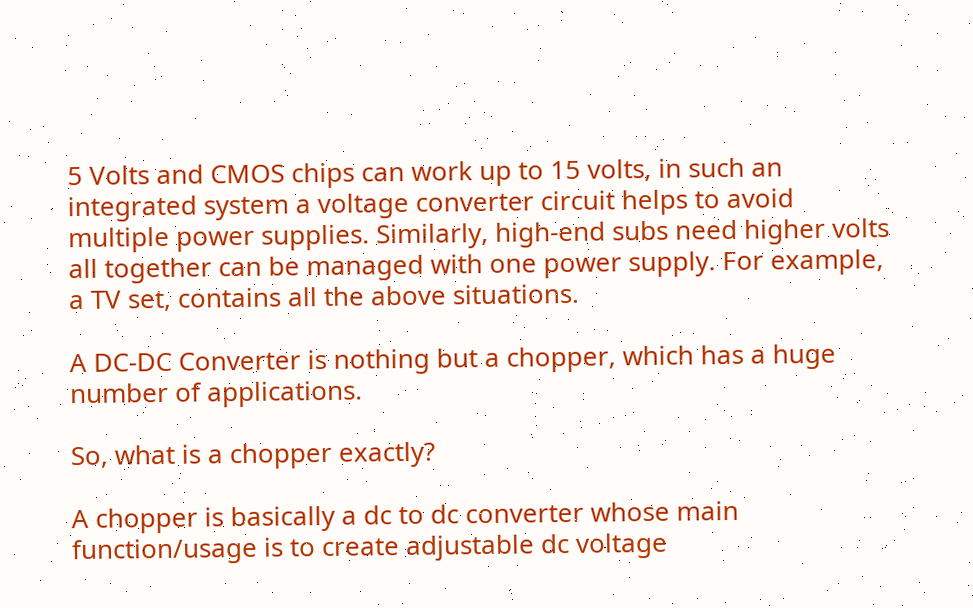5 Volts and CMOS chips can work up to 15 volts, in such an integrated system a voltage converter circuit helps to avoid multiple power supplies. Similarly, high-end subs need higher volts all together can be managed with one power supply. For example, a TV set, contains all the above situations.

A DC-DC Converter is nothing but a chopper, which has a huge number of applications.

So, what is a chopper exactly?

A chopper is basically a dc to dc converter whose main function/usage is to create adjustable dc voltage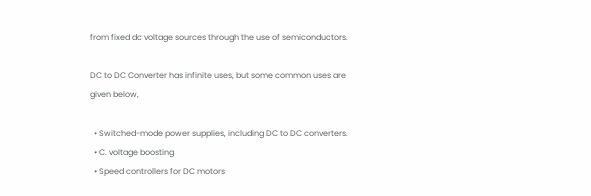from fixed dc voltage sources through the use of semiconductors.

DC to DC Converter has infinite uses, but some common uses are given below,

  • Switched-mode power supplies, including DC to DC converters.
  • C. voltage boosting
  • Speed controllers for DC motors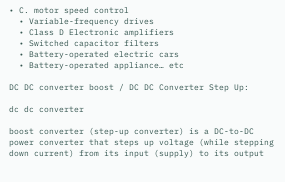• C. motor speed control
  • Variable-frequency drives
  • Class D Electronic amplifiers
  • Switched capacitor filters
  • Battery-operated electric cars
  • Battery-operated appliance… etc

DC DC converter boost / DC DC Converter Step Up:

dc dc converter

boost converter (step-up converter) is a DC-to-DC power converter that steps up voltage (while stepping down current) from its input (supply) to its output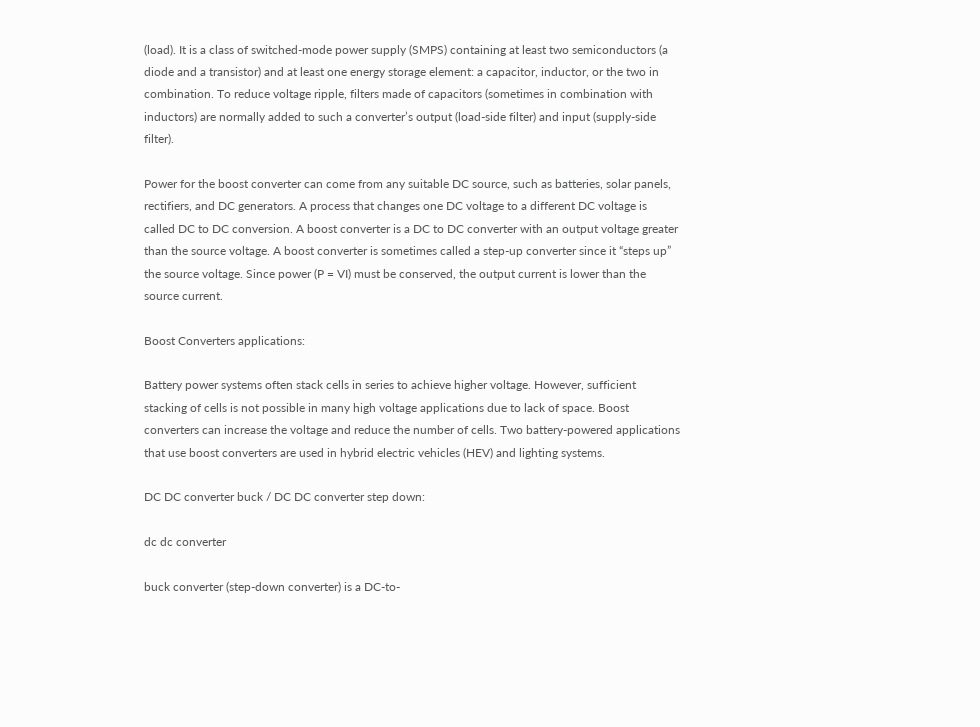(load). It is a class of switched-mode power supply (SMPS) containing at least two semiconductors (a diode and a transistor) and at least one energy storage element: a capacitor, inductor, or the two in combination. To reduce voltage ripple, filters made of capacitors (sometimes in combination with inductors) are normally added to such a converter’s output (load-side filter) and input (supply-side filter).

Power for the boost converter can come from any suitable DC source, such as batteries, solar panels, rectifiers, and DC generators. A process that changes one DC voltage to a different DC voltage is called DC to DC conversion. A boost converter is a DC to DC converter with an output voltage greater than the source voltage. A boost converter is sometimes called a step-up converter since it “steps up” the source voltage. Since power (P = VI) must be conserved, the output current is lower than the source current.

Boost Converters applications:

Battery power systems often stack cells in series to achieve higher voltage. However, sufficient stacking of cells is not possible in many high voltage applications due to lack of space. Boost converters can increase the voltage and reduce the number of cells. Two battery-powered applications that use boost converters are used in hybrid electric vehicles (HEV) and lighting systems.

DC DC converter buck / DC DC converter step down:

dc dc converter

buck converter (step-down converter) is a DC-to-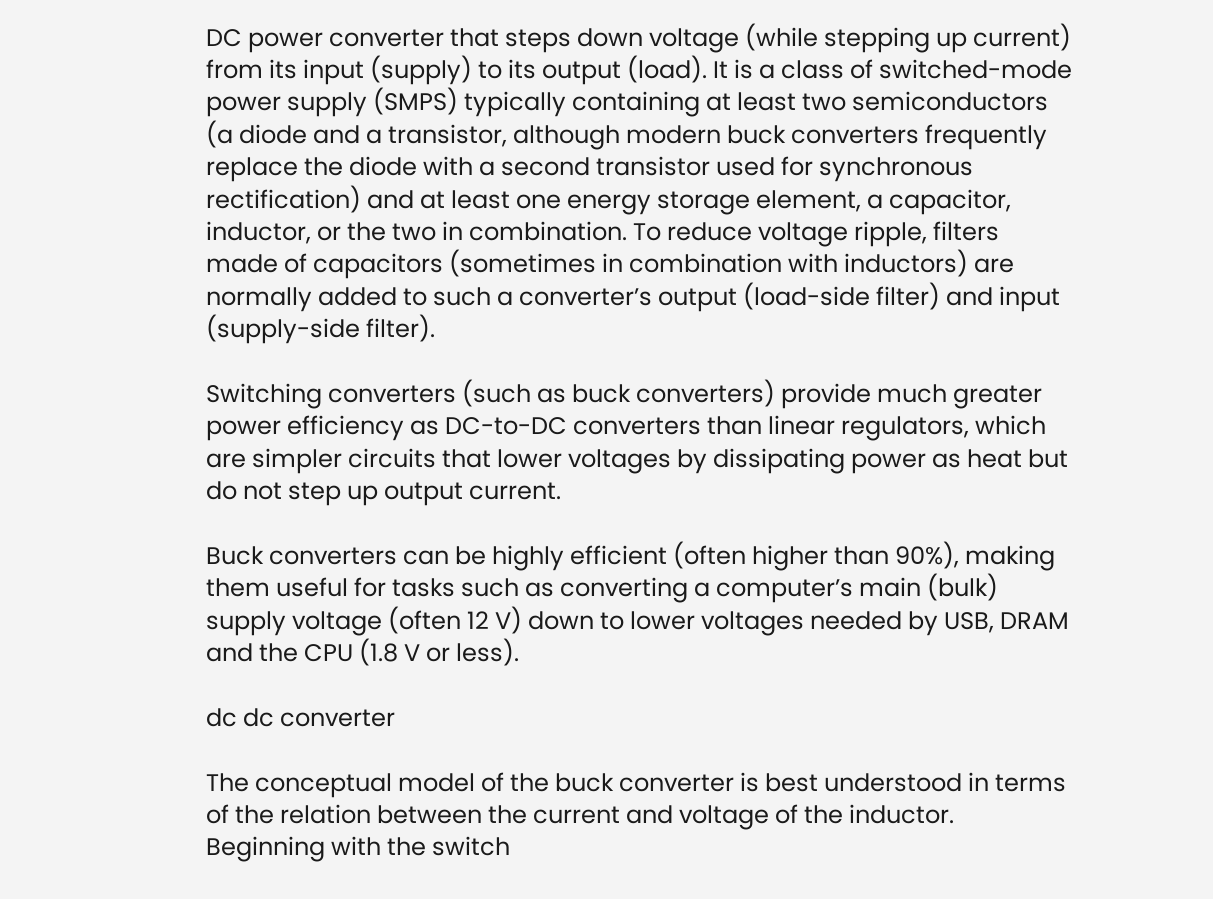DC power converter that steps down voltage (while stepping up current) from its input (supply) to its output (load). It is a class of switched-mode power supply (SMPS) typically containing at least two semiconductors (a diode and a transistor, although modern buck converters frequently replace the diode with a second transistor used for synchronous rectification) and at least one energy storage element, a capacitor, inductor, or the two in combination. To reduce voltage ripple, filters made of capacitors (sometimes in combination with inductors) are normally added to such a converter’s output (load-side filter) and input (supply-side filter).

Switching converters (such as buck converters) provide much greater power efficiency as DC-to-DC converters than linear regulators, which are simpler circuits that lower voltages by dissipating power as heat but do not step up output current.

Buck converters can be highly efficient (often higher than 90%), making them useful for tasks such as converting a computer’s main (bulk) supply voltage (often 12 V) down to lower voltages needed by USB, DRAM and the CPU (1.8 V or less).

dc dc converter

The conceptual model of the buck converter is best understood in terms of the relation between the current and voltage of the inductor. Beginning with the switch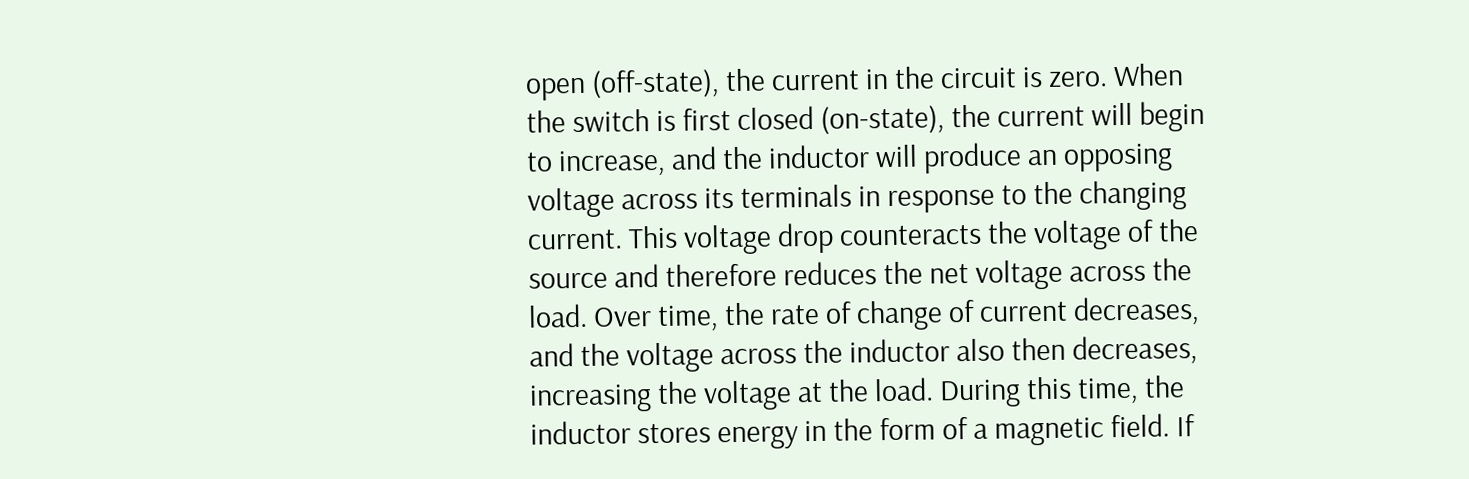open (off-state), the current in the circuit is zero. When the switch is first closed (on-state), the current will begin to increase, and the inductor will produce an opposing voltage across its terminals in response to the changing current. This voltage drop counteracts the voltage of the source and therefore reduces the net voltage across the load. Over time, the rate of change of current decreases, and the voltage across the inductor also then decreases, increasing the voltage at the load. During this time, the inductor stores energy in the form of a magnetic field. If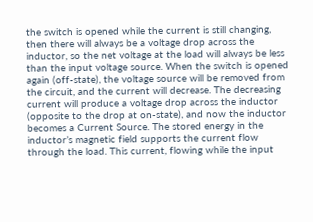the switch is opened while the current is still changing, then there will always be a voltage drop across the inductor, so the net voltage at the load will always be less than the input voltage source. When the switch is opened again (off-state), the voltage source will be removed from the circuit, and the current will decrease. The decreasing current will produce a voltage drop across the inductor (opposite to the drop at on-state), and now the inductor becomes a Current Source. The stored energy in the inductor’s magnetic field supports the current flow through the load. This current, flowing while the input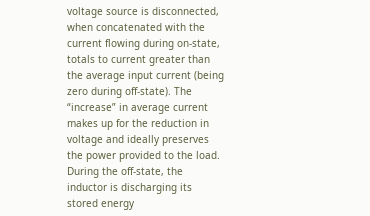voltage source is disconnected, when concatenated with the current flowing during on-state, totals to current greater than the average input current (being zero during off-state). The “increase” in average current makes up for the reduction in voltage and ideally preserves the power provided to the load. During the off-state, the inductor is discharging its stored energy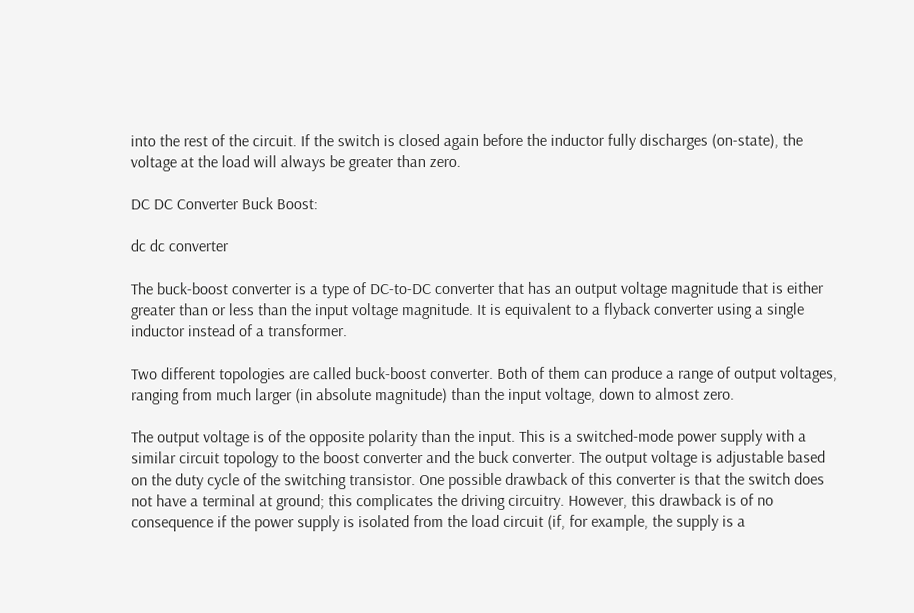into the rest of the circuit. If the switch is closed again before the inductor fully discharges (on-state), the voltage at the load will always be greater than zero.

DC DC Converter Buck Boost:

dc dc converter

The buck-boost converter is a type of DC-to-DC converter that has an output voltage magnitude that is either greater than or less than the input voltage magnitude. It is equivalent to a flyback converter using a single inductor instead of a transformer.

Two different topologies are called buck-boost converter. Both of them can produce a range of output voltages, ranging from much larger (in absolute magnitude) than the input voltage, down to almost zero.

The output voltage is of the opposite polarity than the input. This is a switched-mode power supply with a similar circuit topology to the boost converter and the buck converter. The output voltage is adjustable based on the duty cycle of the switching transistor. One possible drawback of this converter is that the switch does not have a terminal at ground; this complicates the driving circuitry. However, this drawback is of no consequence if the power supply is isolated from the load circuit (if, for example, the supply is a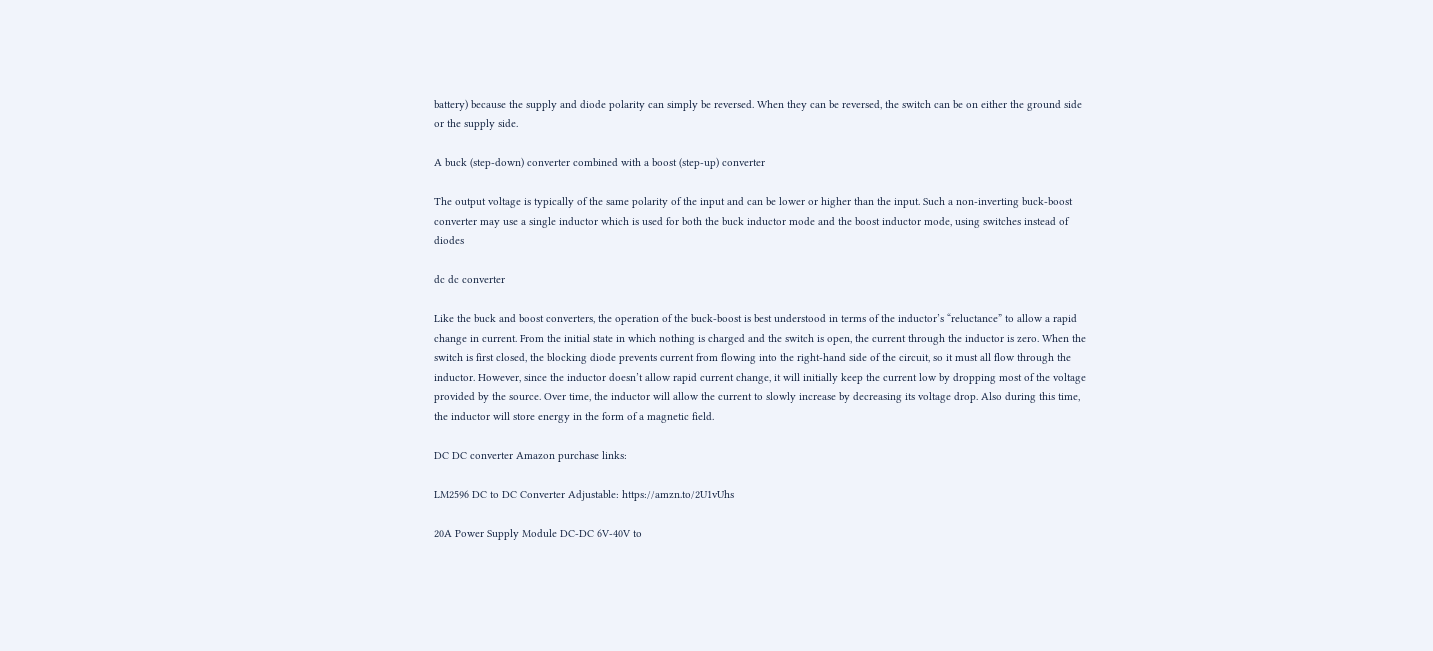battery) because the supply and diode polarity can simply be reversed. When they can be reversed, the switch can be on either the ground side or the supply side.

A buck (step-down) converter combined with a boost (step-up) converter

The output voltage is typically of the same polarity of the input and can be lower or higher than the input. Such a non-inverting buck-boost converter may use a single inductor which is used for both the buck inductor mode and the boost inductor mode, using switches instead of diodes

dc dc converter

Like the buck and boost converters, the operation of the buck-boost is best understood in terms of the inductor’s “reluctance” to allow a rapid change in current. From the initial state in which nothing is charged and the switch is open, the current through the inductor is zero. When the switch is first closed, the blocking diode prevents current from flowing into the right-hand side of the circuit, so it must all flow through the inductor. However, since the inductor doesn’t allow rapid current change, it will initially keep the current low by dropping most of the voltage provided by the source. Over time, the inductor will allow the current to slowly increase by decreasing its voltage drop. Also during this time, the inductor will store energy in the form of a magnetic field.

DC DC converter Amazon purchase links:

LM2596 DC to DC Converter Adjustable: https://amzn.to/2U1vUhs

20A Power Supply Module DC-DC 6V-40V to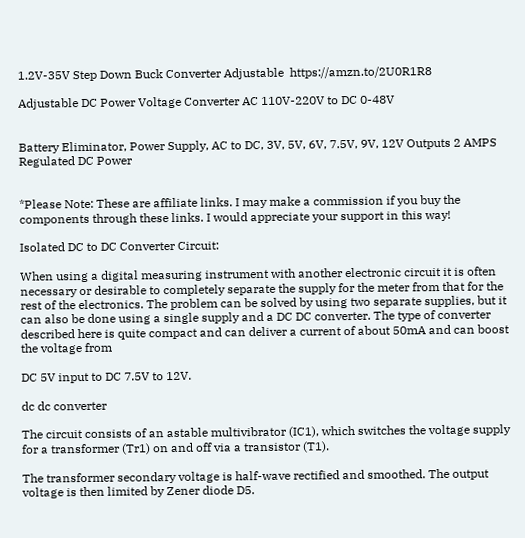1.2V-35V Step Down Buck Converter Adjustable  https://amzn.to/2U0R1R8

Adjustable DC Power Voltage Converter AC 110V-220V to DC 0-48V


Battery Eliminator, Power Supply, AC to DC, 3V, 5V, 6V, 7.5V, 9V, 12V Outputs 2 AMPS Regulated DC Power


*Please Note: These are affiliate links. I may make a commission if you buy the components through these links. I would appreciate your support in this way!

Isolated DC to DC Converter Circuit:

When using a digital measuring instrument with another electronic circuit it is often necessary or desirable to completely separate the supply for the meter from that for the rest of the electronics. The problem can be solved by using two separate supplies, but it can also be done using a single supply and a DC DC converter. The type of converter described here is quite compact and can deliver a current of about 50mA and can boost the voltage from

DC 5V input to DC 7.5V to 12V.

dc dc converter

The circuit consists of an astable multivibrator (IC1), which switches the voltage supply for a transformer (Tr1) on and off via a transistor (T1).

The transformer secondary voltage is half-wave rectified and smoothed. The output voltage is then limited by Zener diode D5.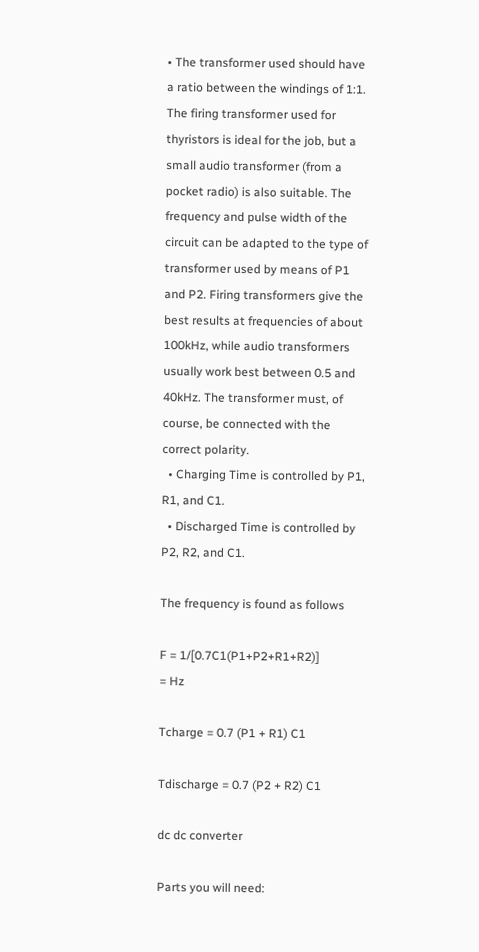• The transformer used should have a ratio between the windings of 1:1. The firing transformer used for thyristors is ideal for the job, but a small audio transformer (from a pocket radio) is also suitable. The frequency and pulse width of the circuit can be adapted to the type of transformer used by means of P1 and P2. Firing transformers give the best results at frequencies of about 100kHz, while audio transformers usually work best between 0.5 and 40kHz. The transformer must, of course, be connected with the correct polarity.
  • Charging Time is controlled by P1, R1, and C1.
  • Discharged Time is controlled by P2, R2, and C1.

The frequency is found as follows

F = 1/[0.7C1(P1+P2+R1+R2)]
= Hz

Tcharge = 0.7 (P1 + R1) C1

Tdischarge = 0.7 (P2 + R2) C1

dc dc converter

Parts you will need: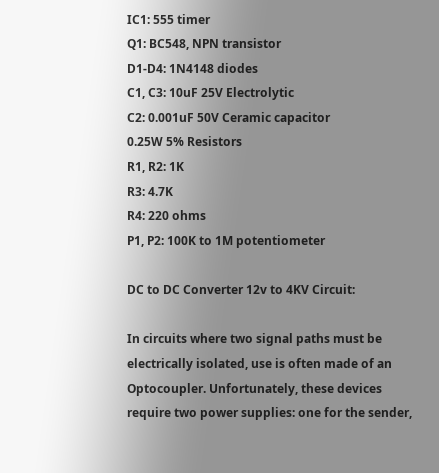IC1: 555 timer
Q1: BC548, NPN transistor
D1-D4: 1N4148 diodes
C1, C3: 10uF 25V Electrolytic
C2: 0.001uF 50V Ceramic capacitor
0.25W 5% Resistors
R1, R2: 1K
R3: 4.7K
R4: 220 ohms
P1, P2: 100K to 1M potentiometer

DC to DC Converter 12v to 4KV Circuit:

In circuits where two signal paths must be electrically isolated, use is often made of an Optocoupler. Unfortunately, these devices require two power supplies: one for the sender,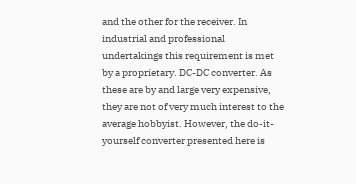and the other for the receiver. In industrial and professional undertakings this requirement is met by a proprietary. DC-DC converter. As these are by and large very expensive, they are not of very much interest to the average hobbyist. However, the do-it-yourself converter presented here is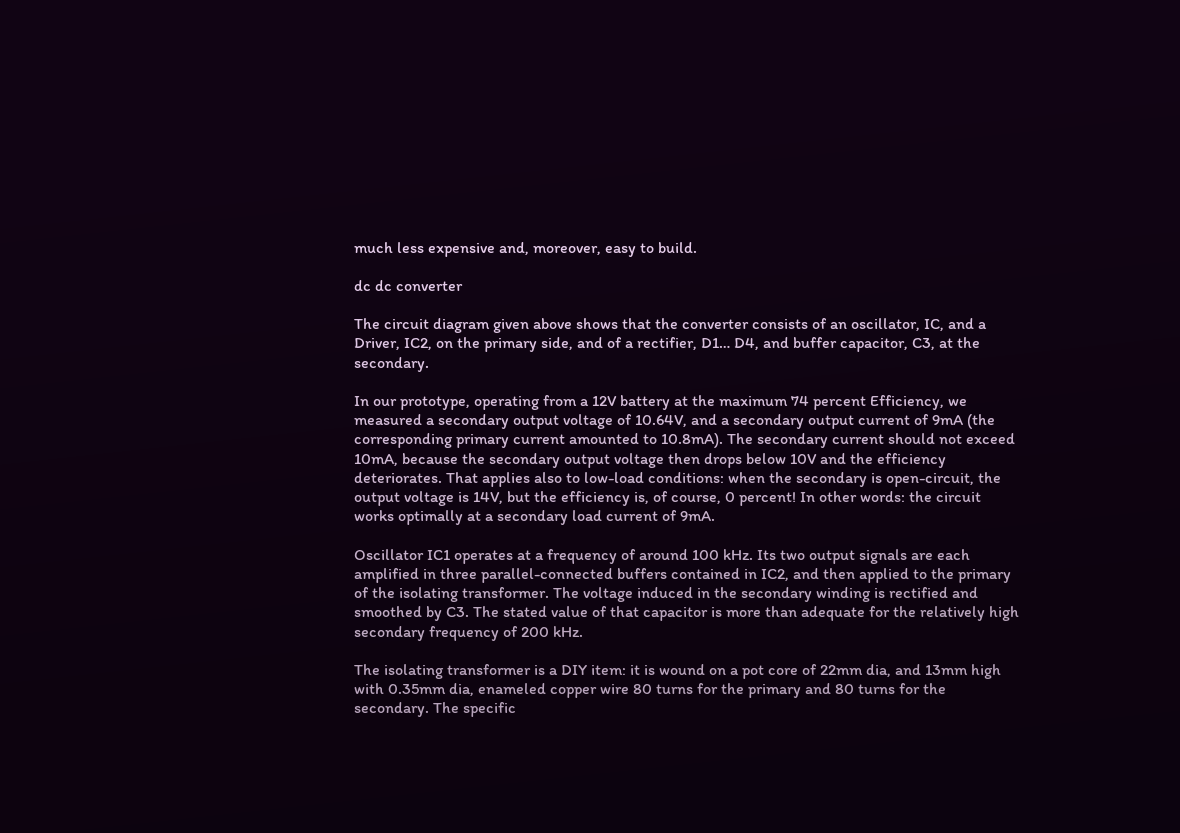much less expensive and, moreover, easy to build.

dc dc converter

The circuit diagram given above shows that the converter consists of an oscillator, IC, and a Driver, IC2, on the primary side, and of a rectifier, D1… D4, and buffer capacitor, C3, at the secondary.

In our prototype, operating from a 12V battery at the maximum 74 percent Efficiency, we measured a secondary output voltage of 10.64V, and a secondary output current of 9mA (the corresponding primary current amounted to 10.8mA). The secondary current should not exceed 10mA, because the secondary output voltage then drops below 10V and the efficiency deteriorates. That applies also to low-load conditions: when the secondary is open-circuit, the output voltage is 14V, but the efficiency is, of course, 0 percent! In other words: the circuit works optimally at a secondary load current of 9mA.

Oscillator IC1 operates at a frequency of around 100 kHz. Its two output signals are each amplified in three parallel-connected buffers contained in IC2, and then applied to the primary of the isolating transformer. The voltage induced in the secondary winding is rectified and smoothed by C3. The stated value of that capacitor is more than adequate for the relatively high secondary frequency of 200 kHz.

The isolating transformer is a DIY item: it is wound on a pot core of 22mm dia, and 13mm high with 0.35mm dia, enameled copper wire 80 turns for the primary and 80 turns for the secondary. The specific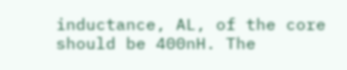inductance, AL, of the core should be 400nH. The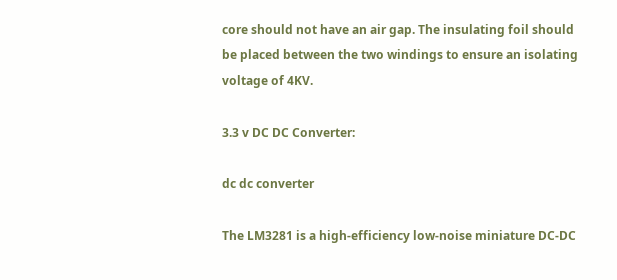core should not have an air gap. The insulating foil should be placed between the two windings to ensure an isolating voltage of 4KV.

3.3 v DC DC Converter:

dc dc converter

The LM3281 is a high-efficiency low-noise miniature DC-DC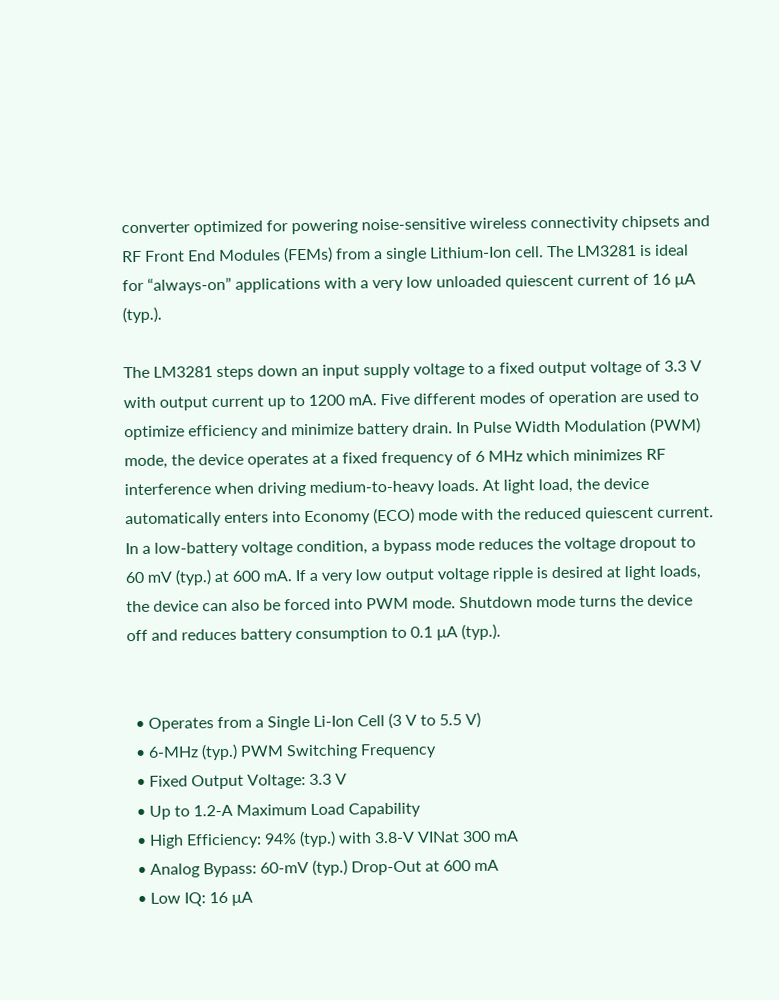converter optimized for powering noise-sensitive wireless connectivity chipsets and RF Front End Modules (FEMs) from a single Lithium-Ion cell. The LM3281 is ideal for “always-on” applications with a very low unloaded quiescent current of 16 µA (typ.).

The LM3281 steps down an input supply voltage to a fixed output voltage of 3.3 V with output current up to 1200 mA. Five different modes of operation are used to optimize efficiency and minimize battery drain. In Pulse Width Modulation (PWM) mode, the device operates at a fixed frequency of 6 MHz which minimizes RF interference when driving medium-to-heavy loads. At light load, the device automatically enters into Economy (ECO) mode with the reduced quiescent current. In a low-battery voltage condition, a bypass mode reduces the voltage dropout to 60 mV (typ.) at 600 mA. If a very low output voltage ripple is desired at light loads, the device can also be forced into PWM mode. Shutdown mode turns the device off and reduces battery consumption to 0.1 µA (typ.).


  • Operates from a Single Li-Ion Cell (3 V to 5.5 V)
  • 6-MHz (typ.) PWM Switching Frequency
  • Fixed Output Voltage: 3.3 V
  • Up to 1.2-A Maximum Load Capability
  • High Efficiency: 94% (typ.) with 3.8-V VINat 300 mA
  • Analog Bypass: 60-mV (typ.) Drop-Out at 600 mA
  • Low IQ: 16 µA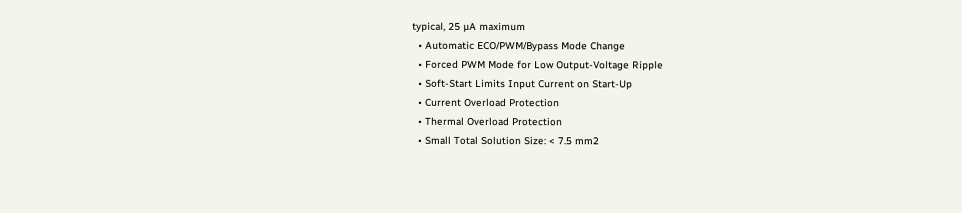typical, 25 µA maximum
  • Automatic ECO/PWM/Bypass Mode Change
  • Forced PWM Mode for Low Output-Voltage Ripple
  • Soft-Start Limits Input Current on Start-Up
  • Current Overload Protection
  • Thermal Overload Protection
  • Small Total Solution Size: < 7.5 mm2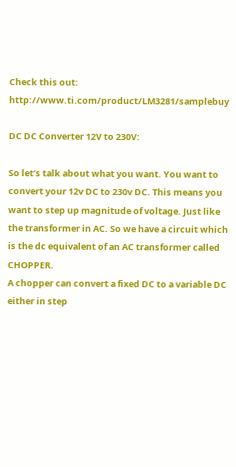Check this out: http://www.ti.com/product/LM3281/samplebuy

DC DC Converter 12V to 230V:

So let’s talk about what you want. You want to convert your 12v DC to 230v DC. This means you want to step up magnitude of voltage. Just like the transformer in AC. So we have a circuit which is the dc equivalent of an AC transformer called CHOPPER.
A chopper can convert a fixed DC to a variable DC either in step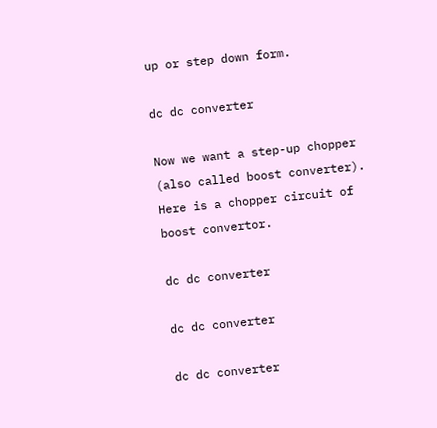up or step down form.

dc dc converter

Now we want a step-up chopper (also called boost converter). Here is a chopper circuit of boost convertor.

dc dc converter

dc dc converter

dc dc converter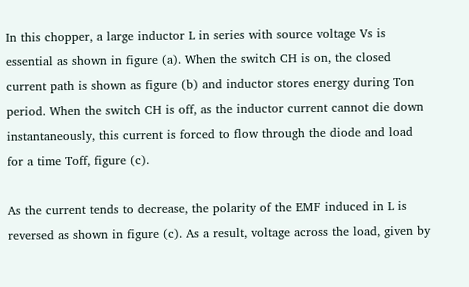In this chopper, a large inductor L in series with source voltage Vs is essential as shown in figure (a). When the switch CH is on, the closed current path is shown as figure (b) and inductor stores energy during Ton period. When the switch CH is off, as the inductor current cannot die down instantaneously, this current is forced to flow through the diode and load for a time Toff, figure (c).

As the current tends to decrease, the polarity of the EMF induced in L is reversed as shown in figure (c). As a result, voltage across the load, given by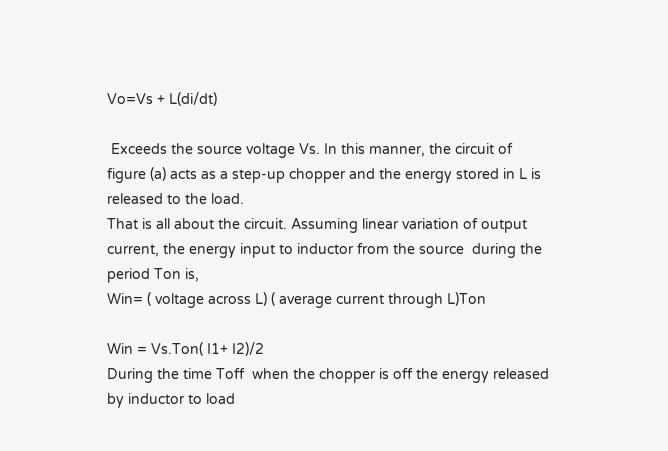Vo=Vs + L(di/dt)

 Exceeds the source voltage Vs. In this manner, the circuit of figure (a) acts as a step-up chopper and the energy stored in L is released to the load.
That is all about the circuit. Assuming linear variation of output current, the energy input to inductor from the source  during the period Ton is,
Win= ( voltage across L) ( average current through L)Ton

Win = Vs.Ton( I1+ I2)/2
During the time Toff  when the chopper is off the energy released by inductor to load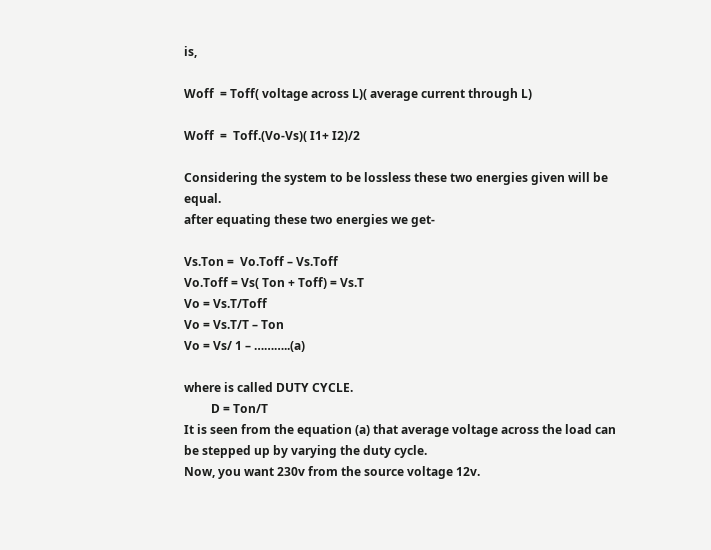is,

Woff  = Toff( voltage across L)( average current through L)

Woff  =  Toff.(Vo-Vs)( I1+ I2)/2

Considering the system to be lossless these two energies given will be equal.
after equating these two energies we get-

Vs.Ton =  Vo.Toff – Vs.Toff
Vo.Toff = Vs( Ton + Toff) = Vs.T
Vo = Vs.T/Toff
Vo = Vs.T/T – Ton
Vo = Vs/ 1 – ………..(a)

where is called DUTY CYCLE.
         D = Ton/T
It is seen from the equation (a) that average voltage across the load can be stepped up by varying the duty cycle.
Now, you want 230v from the source voltage 12v.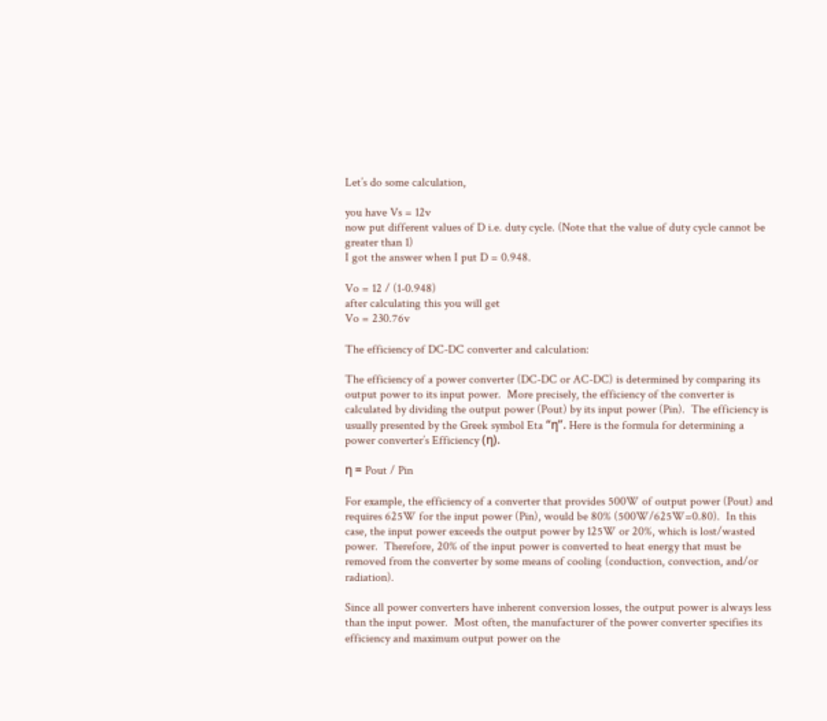Let’s do some calculation,

you have Vs = 12v
now put different values of D i.e. duty cycle. (Note that the value of duty cycle cannot be greater than 1)
I got the answer when I put D = 0.948.

Vo = 12 / (1-0.948)
after calculating this you will get
Vo = 230.76v

The efficiency of DC-DC converter and calculation:

The efficiency of a power converter (DC-DC or AC-DC) is determined by comparing its output power to its input power.  More precisely, the efficiency of the converter is calculated by dividing the output power (Pout) by its input power (Pin).  The efficiency is usually presented by the Greek symbol Eta “η”. Here is the formula for determining a power converter’s Efficiency (η).

η = Pout / Pin

For example, the efficiency of a converter that provides 500W of output power (Pout) and requires 625W for the input power (Pin), would be 80% (500W/625W=0.80).  In this case, the input power exceeds the output power by 125W or 20%, which is lost/wasted power.  Therefore, 20% of the input power is converted to heat energy that must be removed from the converter by some means of cooling (conduction, convection, and/or radiation).

Since all power converters have inherent conversion losses, the output power is always less than the input power.  Most often, the manufacturer of the power converter specifies its efficiency and maximum output power on the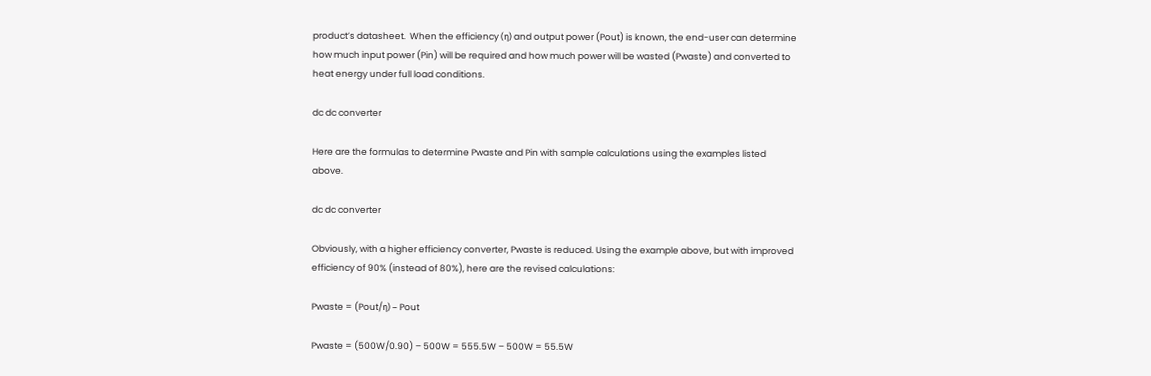product’s datasheet.  When the efficiency (η) and output power (Pout) is known, the end-user can determine how much input power (Pin) will be required and how much power will be wasted (Pwaste) and converted to heat energy under full load conditions.

dc dc converter

Here are the formulas to determine Pwaste and Pin with sample calculations using the examples listed above.

dc dc converter

Obviously, with a higher efficiency converter, Pwaste is reduced. Using the example above, but with improved efficiency of 90% (instead of 80%), here are the revised calculations:

Pwaste = (Pout/η) – Pout

Pwaste = (500W/0.90) – 500W = 555.5W – 500W = 55.5W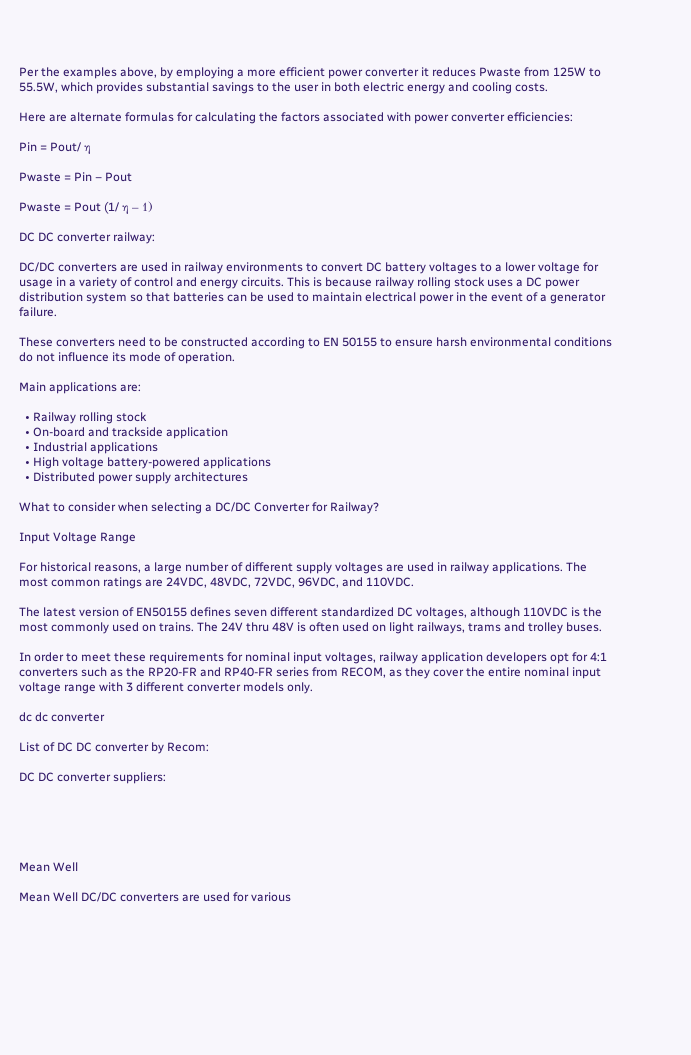Per the examples above, by employing a more efficient power converter it reduces Pwaste from 125W to 55.5W, which provides substantial savings to the user in both electric energy and cooling costs.

Here are alternate formulas for calculating the factors associated with power converter efficiencies:

Pin = Pout/ η

Pwaste = Pin – Pout

Pwaste = Pout (1/ η – 1)

DC DC converter railway:

DC/DC converters are used in railway environments to convert DC battery voltages to a lower voltage for usage in a variety of control and energy circuits. This is because railway rolling stock uses a DC power distribution system so that batteries can be used to maintain electrical power in the event of a generator failure.

These converters need to be constructed according to EN 50155 to ensure harsh environmental conditions do not influence its mode of operation.

Main applications are:

  • Railway rolling stock
  • On-board and trackside application
  • Industrial applications
  • High voltage battery-powered applications
  • Distributed power supply architectures

What to consider when selecting a DC/DC Converter for Railway?

Input Voltage Range

For historical reasons, a large number of different supply voltages are used in railway applications. The most common ratings are 24VDC, 48VDC, 72VDC, 96VDC, and 110VDC.

The latest version of EN50155 defines seven different standardized DC voltages, although 110VDC is the most commonly used on trains. The 24V thru 48V is often used on light railways, trams and trolley buses.

In order to meet these requirements for nominal input voltages, railway application developers opt for 4:1 converters such as the RP20-FR and RP40-FR series from RECOM, as they cover the entire nominal input voltage range with 3 different converter models only.

dc dc converter

List of DC DC converter by Recom:

DC DC converter suppliers:





Mean Well

Mean Well DC/DC converters are used for various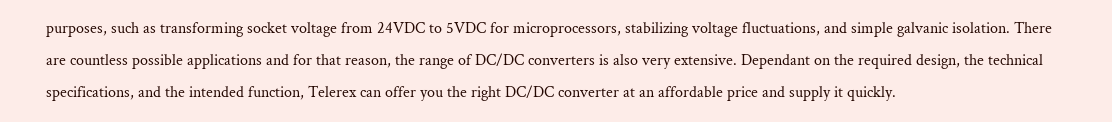purposes, such as transforming socket voltage from 24VDC to 5VDC for microprocessors, stabilizing voltage fluctuations, and simple galvanic isolation. There are countless possible applications and for that reason, the range of DC/DC converters is also very extensive. Dependant on the required design, the technical specifications, and the intended function, Telerex can offer you the right DC/DC converter at an affordable price and supply it quickly.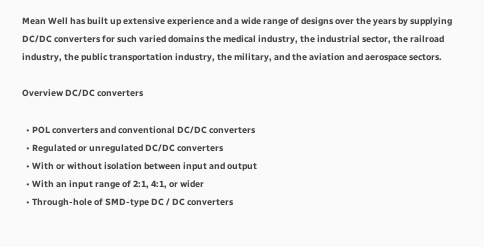Mean Well has built up extensive experience and a wide range of designs over the years by supplying DC/DC converters for such varied domains the medical industry, the industrial sector, the railroad industry, the public transportation industry, the military, and the aviation and aerospace sectors.

Overview DC/DC converters

  • POL converters and conventional DC/DC converters
  • Regulated or unregulated DC/DC converters
  • With or without isolation between input and output
  • With an input range of 2:1, 4:1, or wider
  • Through-hole of SMD-type DC / DC converters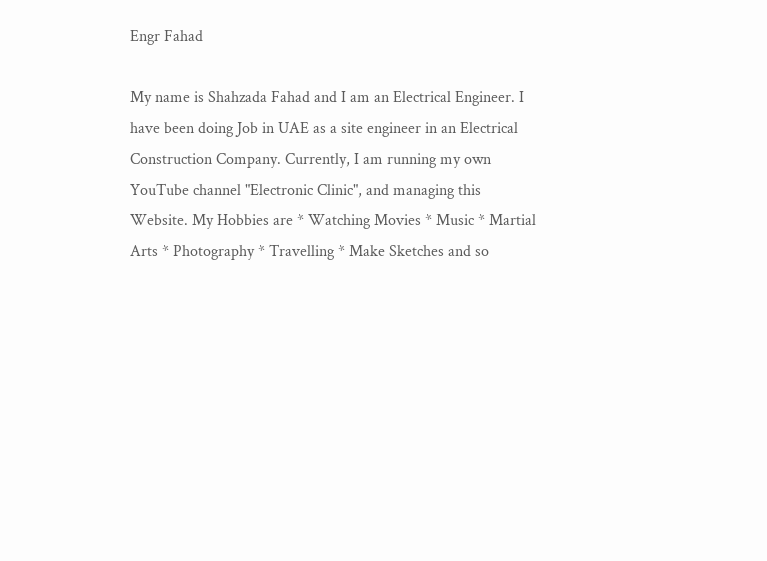Engr Fahad

My name is Shahzada Fahad and I am an Electrical Engineer. I have been doing Job in UAE as a site engineer in an Electrical Construction Company. Currently, I am running my own YouTube channel "Electronic Clinic", and managing this Website. My Hobbies are * Watching Movies * Music * Martial Arts * Photography * Travelling * Make Sketches and so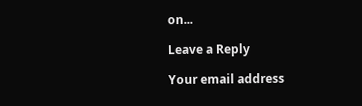on...

Leave a Reply

Your email address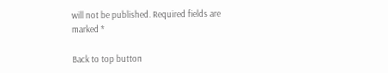will not be published. Required fields are marked *

Back to top button